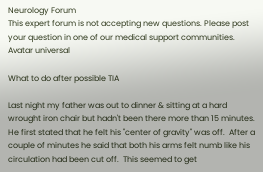Neurology Forum
This expert forum is not accepting new questions. Please post your question in one of our medical support communities.
Avatar universal

What to do after possible TIA

Last night my father was out to dinner & sitting at a hard wrought iron chair but hadn't been there more than 15 minutes.  He first stated that he felt his "center of gravity" was off.  After a couple of minutes he said that both his arms felt numb like his circulation had been cut off.  This seemed to get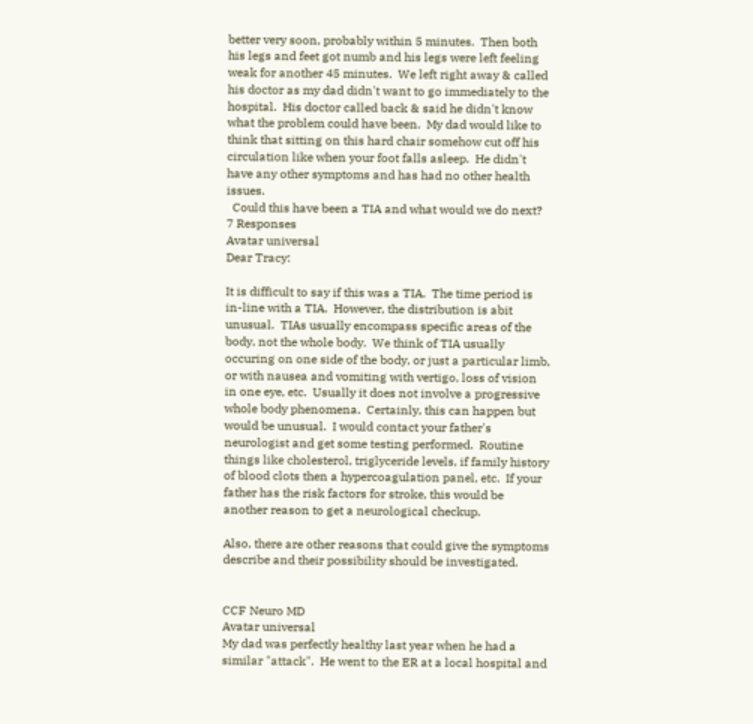better very soon, probably within 5 minutes.  Then both his legs and feet got numb and his legs were left feeling weak for another 45 minutes.  We left right away & called his doctor as my dad didn't want to go immediately to the hospital.  His doctor called back & said he didn't know what the problem could have been.  My dad would like to think that sitting on this hard chair somehow cut off his circulation like when your foot falls asleep.  He didn't have any other symptoms and has had no other health issues.
  Could this have been a TIA and what would we do next?
7 Responses
Avatar universal
Dear Tracy:

It is difficult to say if this was a TIA.  The time period is in-line with a TIA.  However, the distribution is abit unusual.  TIAs usually encompass specific areas of the body, not the whole body.  We think of TIA usually occuring on one side of the body, or just a particular limb, or with nausea and vomiting with vertigo, loss of vision in one eye, etc.  Usually it does not involve a progressive whole body phenomena.  Certainly, this can happen but would be unusual.  I would contact your father's neurologist and get some testing performed.  Routine things like cholesterol, triglyceride levels, if family history of blood clots then a hypercoagulation panel, etc.  If your father has the risk factors for stroke, this would be another reason to get a neurological checkup.

Also, there are other reasons that could give the symptoms describe and their possibility should be investigated.


CCF Neuro MD
Avatar universal
My dad was perfectly healthy last year when he had a similar "attack".  He went to the ER at a local hospital and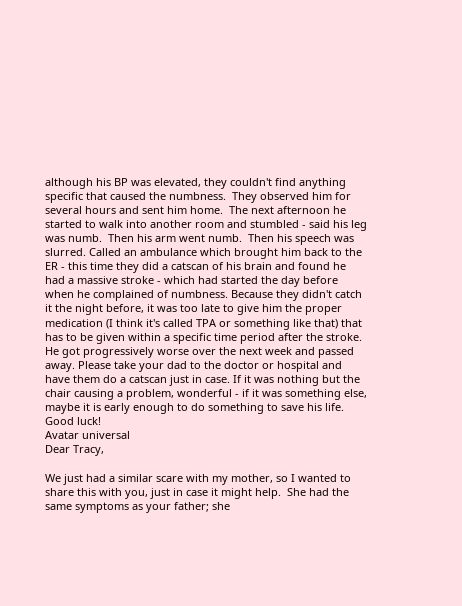although his BP was elevated, they couldn't find anything specific that caused the numbness.  They observed him for several hours and sent him home.  The next afternoon he started to walk into another room and stumbled - said his leg was numb.  Then his arm went numb.  Then his speech was slurred. Called an ambulance which brought him back to the ER - this time they did a catscan of his brain and found he had a massive stroke - which had started the day before when he complained of numbness. Because they didn't catch it the night before, it was too late to give him the proper medication (I think it's called TPA or something like that) that has to be given within a specific time period after the stroke.  He got progressively worse over the next week and passed away. Please take your dad to the doctor or hospital and have them do a catscan just in case. If it was nothing but the chair causing a problem, wonderful - if it was something else, maybe it is early enough to do something to save his life.  Good luck!
Avatar universal
Dear Tracy,

We just had a similar scare with my mother, so I wanted to share this with you, just in case it might help.  She had the same symptoms as your father; she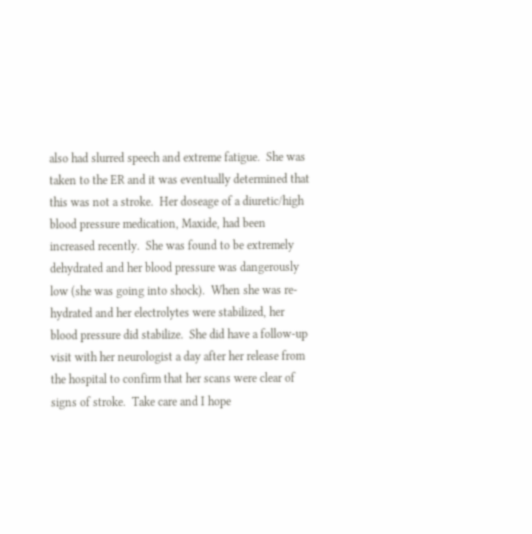also had slurred speech and extreme fatigue.  She was taken to the ER and it was eventually determined that this was not a stroke.  Her doseage of a diuretic/high blood pressure medication, Maxide, had been increased recently.  She was found to be extremely dehydrated and her blood pressure was dangerously low (she was going into shock).  When she was re-hydrated and her electrolytes were stabilized, her blood pressure did stabilize.  She did have a follow-up visit with her neurologist a day after her release from the hospital to confirm that her scans were clear of signs of stroke.  Take care and I hope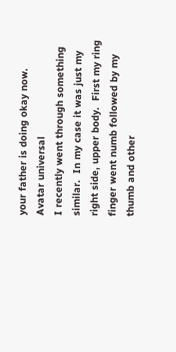your father is doing okay now.
Avatar universal
I recently went through something similar.  In my case it was just my right side, upper body.  First my ring finger went numb followed by my thumb and other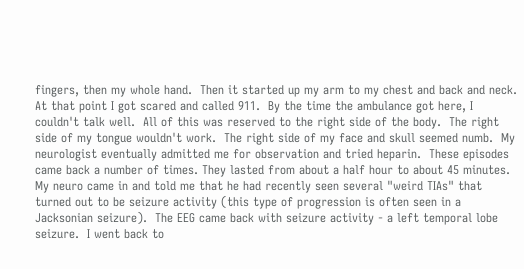fingers, then my whole hand.  Then it started up my arm to my chest and back and neck.  At that point I got scared and called 911.  By the time the ambulance got here, I couldn't talk well.  All of this was reserved to the right side of the body.  The right side of my tongue wouldn't work.  The right side of my face and skull seemed numb.  My neurologist eventually admitted me for observation and tried heparin.  These episodes came back a number of times. They lasted from about a half hour to about 45 minutes.  My neuro came in and told me that he had recently seen several "weird TIAs" that turned out to be seizure activity (this type of progression is often seen in a Jacksonian seizure).  The EEG came back with seizure activity - a left temporal lobe seizure.  I went back to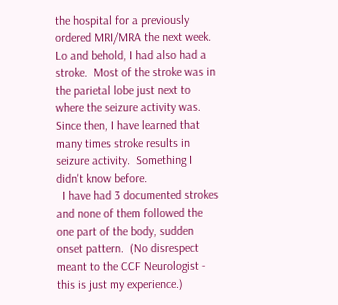the hospital for a previously ordered MRI/MRA the next week.  Lo and behold, I had also had a stroke.  Most of the stroke was in the parietal lobe just next to where the seizure activity was. Since then, I have learned that many times stroke results in seizure activity.  Something I didn't know before.
  I have had 3 documented strokes and none of them followed the one part of the body, sudden onset pattern.  (No disrespect meant to the CCF Neurologist - this is just my experience.)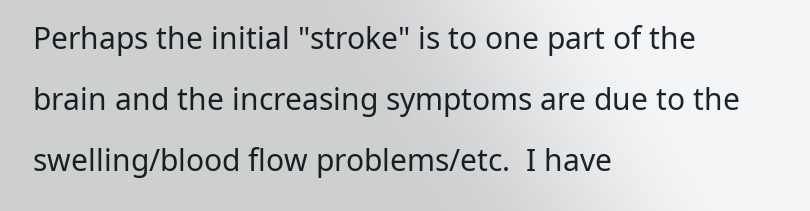Perhaps the initial "stroke" is to one part of the brain and the increasing symptoms are due to the swelling/blood flow problems/etc.  I have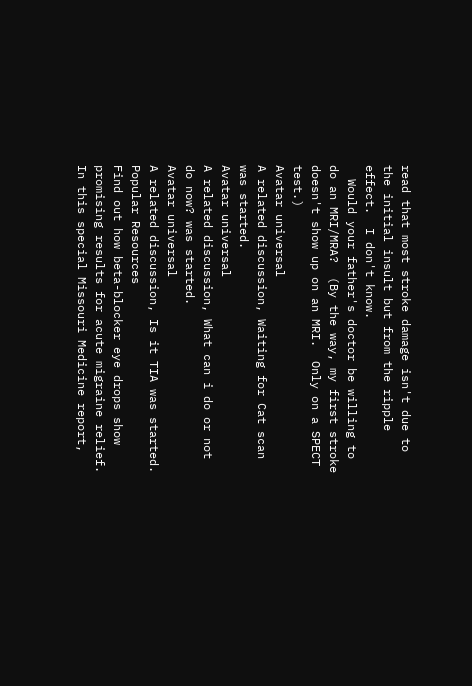read that most stroke damage isn't due to the initial insult but from the ripple effect.  I don't know.
  Would your father's doctor be willing to do an MRI/MRA?  (By the way, my first stroke doesn't show up on an MRI.  Only on a SPECT test.)
Avatar universal
A related discussion, Waiting for Cat scan was started.
Avatar universal
A related discussion, What can i do or not do now? was started.
Avatar universal
A related discussion, Is it TIA was started.
Popular Resources
Find out how beta-blocker eye drops show promising results for acute migraine relief.
In this special Missouri Medicine report,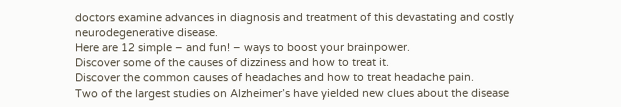doctors examine advances in diagnosis and treatment of this devastating and costly neurodegenerative disease.
Here are 12 simple – and fun! – ways to boost your brainpower.
Discover some of the causes of dizziness and how to treat it.
Discover the common causes of headaches and how to treat headache pain.
Two of the largest studies on Alzheimer’s have yielded new clues about the disease